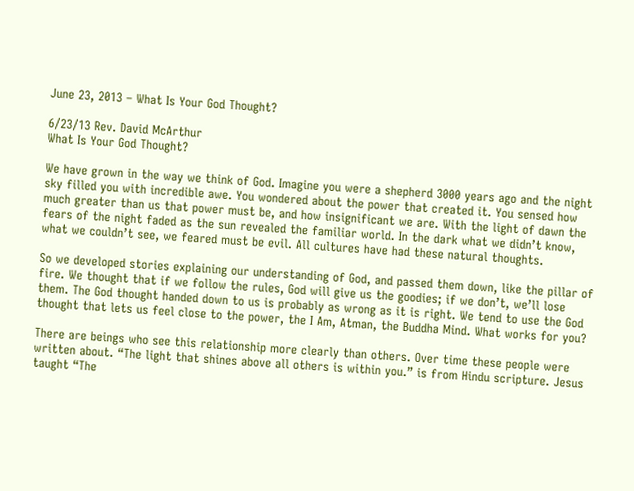June 23, 2013 – What Is Your God Thought?

6/23/13 Rev. David McArthur
What Is Your God Thought?

We have grown in the way we think of God. Imagine you were a shepherd 3000 years ago and the night sky filled you with incredible awe. You wondered about the power that created it. You sensed how much greater than us that power must be, and how insignificant we are. With the light of dawn the fears of the night faded as the sun revealed the familiar world. In the dark what we didn’t know, what we couldn’t see, we feared must be evil. All cultures have had these natural thoughts.

So we developed stories explaining our understanding of God, and passed them down, like the pillar of fire. We thought that if we follow the rules, God will give us the goodies; if we don’t, we’ll lose them. The God thought handed down to us is probably as wrong as it is right. We tend to use the God thought that lets us feel close to the power, the I Am, Atman, the Buddha Mind. What works for you?

There are beings who see this relationship more clearly than others. Over time these people were written about. “The light that shines above all others is within you.” is from Hindu scripture. Jesus taught “The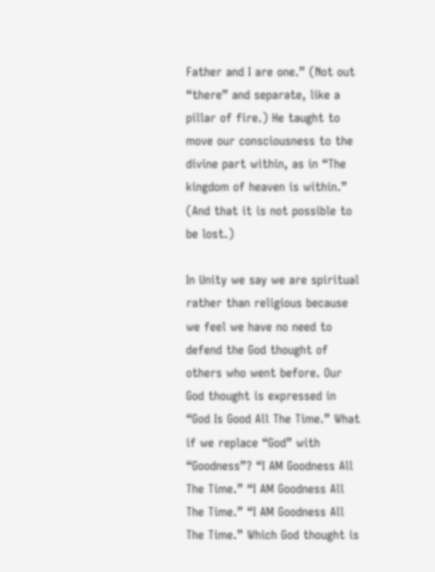Father and I are one.” (Not out “there” and separate, like a pillar of fire.) He taught to move our consciousness to the divine part within, as in “The kingdom of heaven is within.” (And that it is not possible to be lost.)

In Unity we say we are spiritual rather than religious because we feel we have no need to defend the God thought of others who went before. Our God thought is expressed in “God Is Good All The Time.” What if we replace “God” with “Goodness”? “I AM Goodness All The Time.” “I AM Goodness All The Time.” “I AM Goodness All The Time.” Which God thought is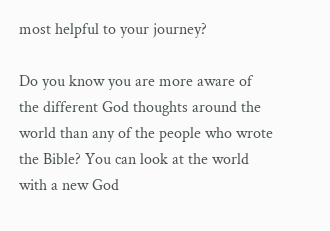most helpful to your journey?

Do you know you are more aware of the different God thoughts around the world than any of the people who wrote the Bible? You can look at the world with a new God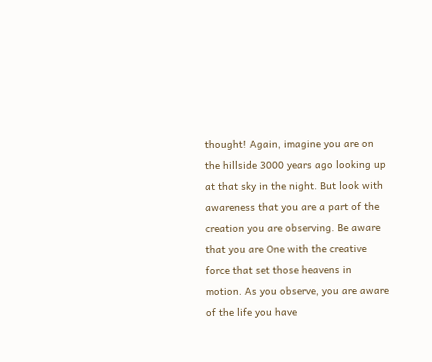thought! Again, imagine you are on the hillside 3000 years ago looking up at that sky in the night. But look with awareness that you are a part of the creation you are observing. Be aware that you are One with the creative force that set those heavens in motion. As you observe, you are aware of the life you have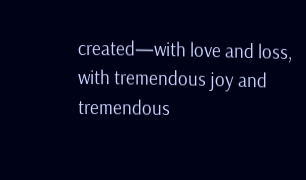created—with love and loss, with tremendous joy and tremendous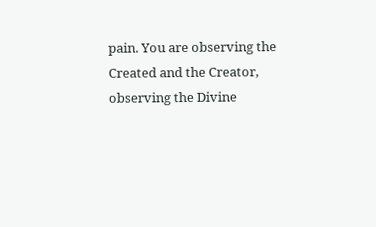pain. You are observing the Created and the Creator, observing the Divine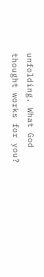unfolding. What God thought works for you?